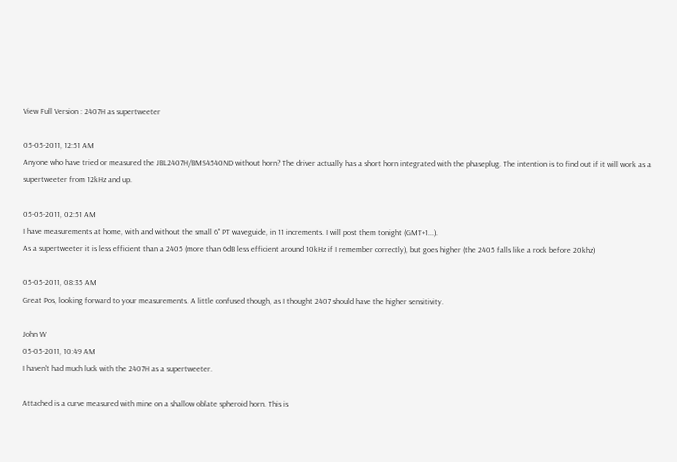View Full Version : 2407H as supertweeter

05-05-2011, 12:51 AM
Anyone who have tried or measured the JBL2407H/BMS4540ND without horn? The driver actually has a short horn integrated with the phaseplug. The intention is to find out if it will work as a supertweeter from 12kHz and up.

05-05-2011, 02:51 AM
I have measurements at home, with and without the small 6" PT waveguide, in 11 increments. I will post them tonight (GMT+1...).
As a supertweeter it is less efficient than a 2405 (more than 6dB less efficient around 10kHz if I remember correctly), but goes higher (the 2405 falls like a rock before 20khz)

05-05-2011, 08:35 AM
Great Pos, looking forward to your measurements. A little confused though, as I thought 2407 should have the higher sensitivity.

John W
05-05-2011, 10:49 AM
I haven't had much luck with the 2407H as a supertweeter.

Attached is a curve measured with mine on a shallow oblate spheroid horn. This is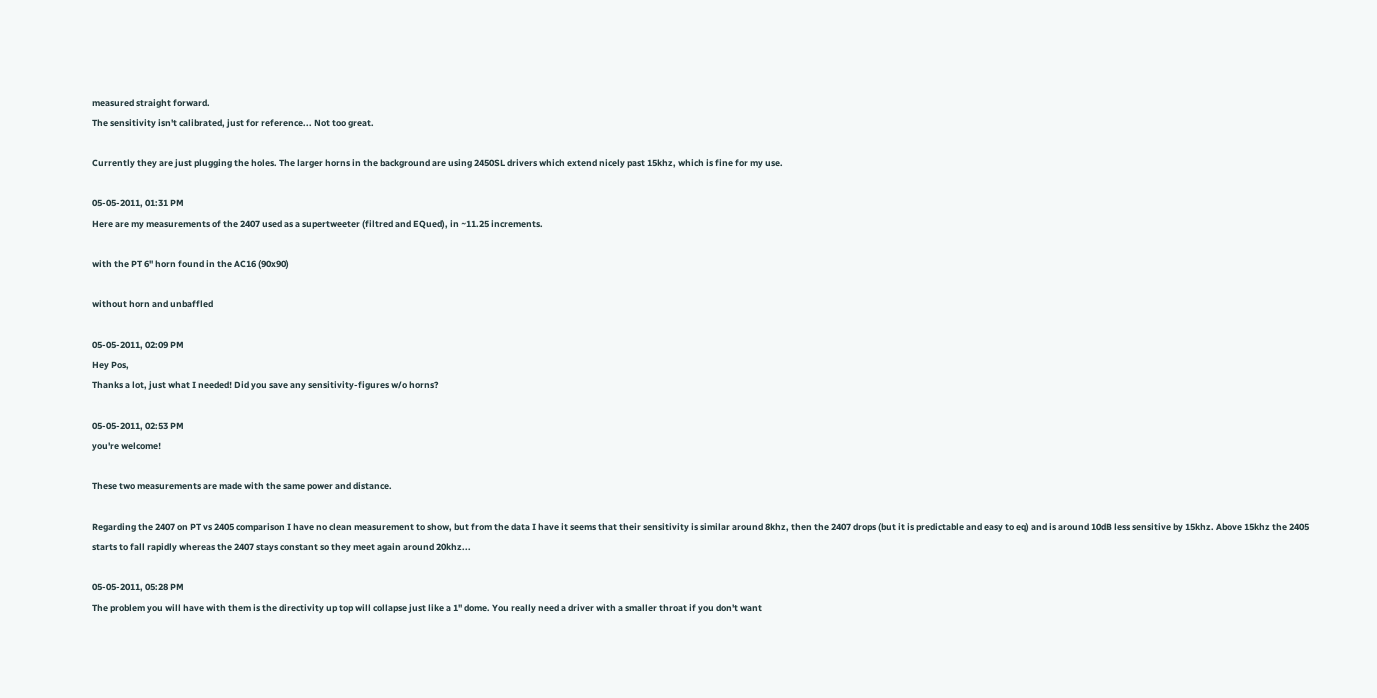measured straight forward.
The sensitivity isn't calibrated, just for reference... Not too great.

Currently they are just plugging the holes. The larger horns in the background are using 2450SL drivers which extend nicely past 15khz, which is fine for my use.

05-05-2011, 01:31 PM
Here are my measurements of the 2407 used as a supertweeter (filtred and EQued), in ~11.25 increments.

with the PT 6" horn found in the AC16 (90x90)

without horn and unbaffled

05-05-2011, 02:09 PM
Hey Pos,
Thanks a lot, just what I needed! Did you save any sensitivity-figures w/o horns?

05-05-2011, 02:53 PM
you're welcome!

These two measurements are made with the same power and distance.

Regarding the 2407 on PT vs 2405 comparison I have no clean measurement to show, but from the data I have it seems that their sensitivity is similar around 8khz, then the 2407 drops (but it is predictable and easy to eq) and is around 10dB less sensitive by 15khz. Above 15khz the 2405 starts to fall rapidly whereas the 2407 stays constant so they meet again around 20khz...

05-05-2011, 05:28 PM
The problem you will have with them is the directivity up top will collapse just like a 1" dome. You really need a driver with a smaller throat if you don't want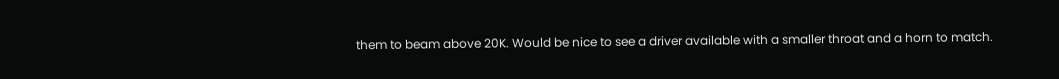them to beam above 20K. Would be nice to see a driver available with a smaller throat and a horn to match.